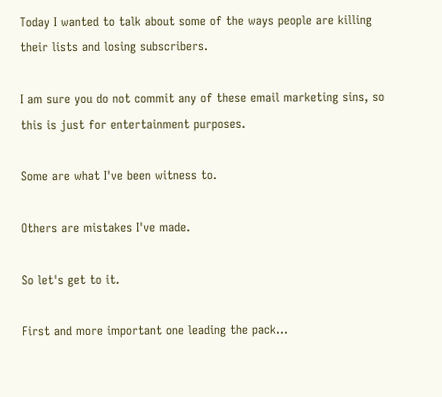Today I wanted to talk about some of the ways people are killing their lists and losing subscribers.

I am sure you do not commit any of these email marketing sins, so this is just for entertainment purposes.

Some are what I've been witness to.

Others are mistakes I've made.

So let's get to it.

First and more important one leading the pack...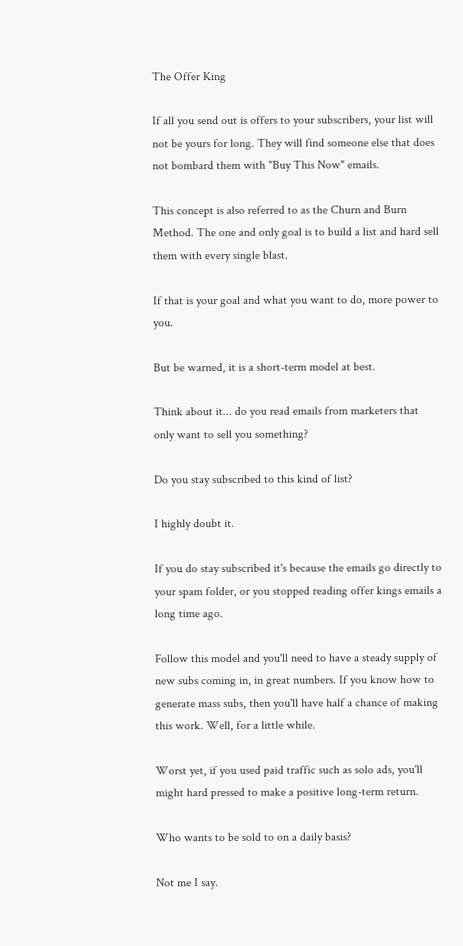The Offer King

If all you send out is offers to your subscribers, your list will not be yours for long. They will find someone else that does not bombard them with "Buy This Now" emails.

This concept is also referred to as the Churn and Burn Method. The one and only goal is to build a list and hard sell them with every single blast.

If that is your goal and what you want to do, more power to you.

But be warned, it is a short-term model at best.

Think about it... do you read emails from marketers that only want to sell you something?

Do you stay subscribed to this kind of list?

I highly doubt it.

If you do stay subscribed it's because the emails go directly to your spam folder, or you stopped reading offer kings emails a long time ago.

Follow this model and you'll need to have a steady supply of new subs coming in, in great numbers. If you know how to generate mass subs, then you'll have half a chance of making this work. Well, for a little while.

Worst yet, if you used paid traffic such as solo ads, you'll might hard pressed to make a positive long-term return.

Who wants to be sold to on a daily basis?

Not me I say.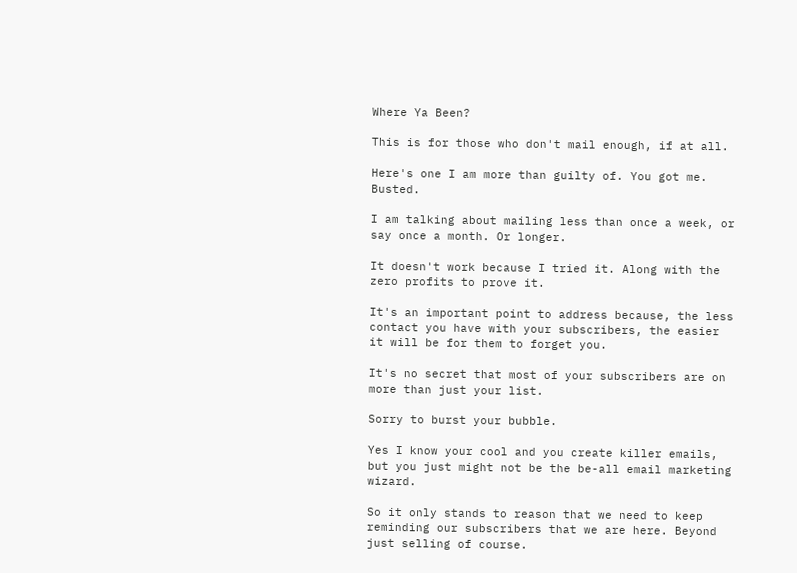Where Ya Been?

This is for those who don't mail enough, if at all.

Here's one I am more than guilty of. You got me. Busted.

I am talking about mailing less than once a week, or say once a month. Or longer.

It doesn't work because I tried it. Along with the zero profits to prove it.

It's an important point to address because, the less contact you have with your subscribers, the easier it will be for them to forget you.

It's no secret that most of your subscribers are on more than just your list.

Sorry to burst your bubble.

Yes I know your cool and you create killer emails, but you just might not be the be-all email marketing wizard.

So it only stands to reason that we need to keep reminding our subscribers that we are here. Beyond just selling of course.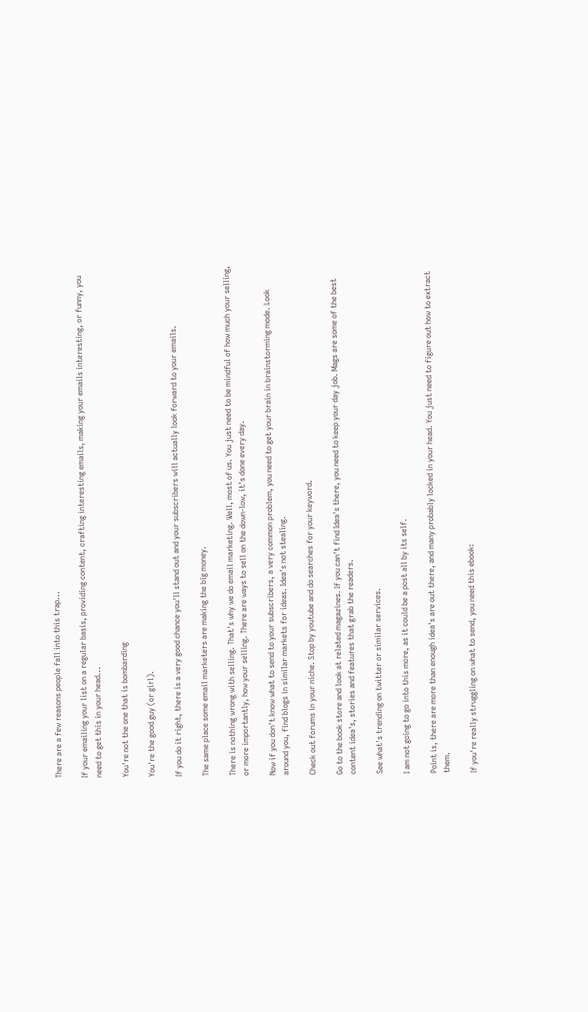There are a few reasons people fall into this trap...

If your emailing your list on a regular basis, providing content, crafting interesting emails, making your emails interesting, or funny, you need to get this in your head...

You're not the one that is bombarding

You're the good guy (or girl).

If you do it right, there is a very good chance you'll stand out and your subscribers will actually look forward to your emails.

The same place some email marketers are making the big money.

There is nothing wrong with selling. That's why we do email marketing. Well, most of us. You just need to be mindful of how much your selling, or more importantly, how your selling. There are ways to sell on the down-low, it's done every day.

Now if you don't know what to send to your subscribers, a very common problem, you need to get your brain in brainstorming mode. Look around you, find blogs in similar markets for ideas. Idea's not stealing.

Check out forums in your niche. Stop by youtube and do searches for your keyword.

Go to the book store and look at related magazines. If you can't find Idea's there, you need to keep your day job. Mags are some of the best content idea's, stories and features that grab the readers.

See what's trending on twitter or similar services.

I am not going to go into this more, as it could be a post all by its self.

Point is, there are more than enough idea's are out there, and many probably locked in your head. You just need to figure out how to extract them.

If you're really struggling on what to send, you need this ebook: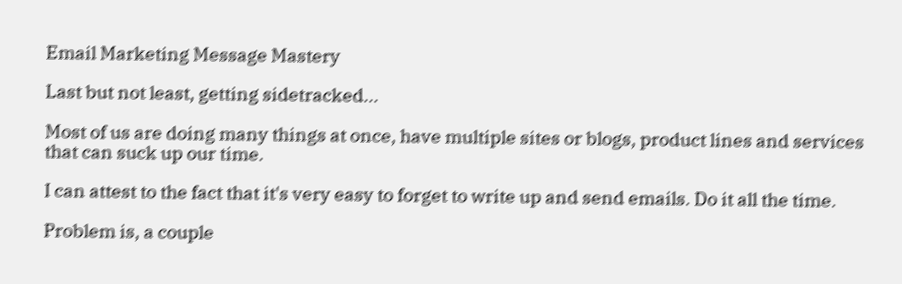Email Marketing Message Mastery

Last but not least, getting sidetracked...

Most of us are doing many things at once, have multiple sites or blogs, product lines and services that can suck up our time.

I can attest to the fact that it's very easy to forget to write up and send emails. Do it all the time.

Problem is, a couple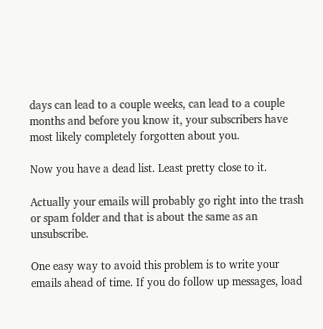days can lead to a couple weeks, can lead to a couple months and before you know it, your subscribers have most likely completely forgotten about you.

Now you have a dead list. Least pretty close to it.

Actually your emails will probably go right into the trash or spam folder and that is about the same as an unsubscribe.

One easy way to avoid this problem is to write your emails ahead of time. If you do follow up messages, load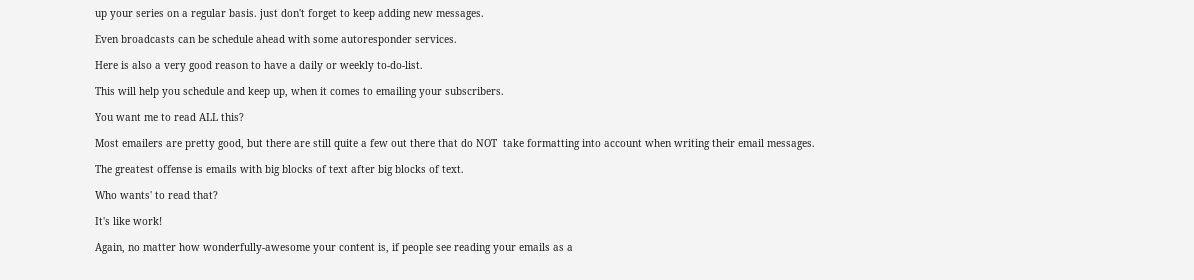up your series on a regular basis. just don't forget to keep adding new messages.

Even broadcasts can be schedule ahead with some autoresponder services.

Here is also a very good reason to have a daily or weekly to-do-list.

This will help you schedule and keep up, when it comes to emailing your subscribers.

You want me to read ALL this?

Most emailers are pretty good, but there are still quite a few out there that do NOT  take formatting into account when writing their email messages.

The greatest offense is emails with big blocks of text after big blocks of text.

Who wants' to read that?

It's like work!

Again, no matter how wonderfully-awesome your content is, if people see reading your emails as a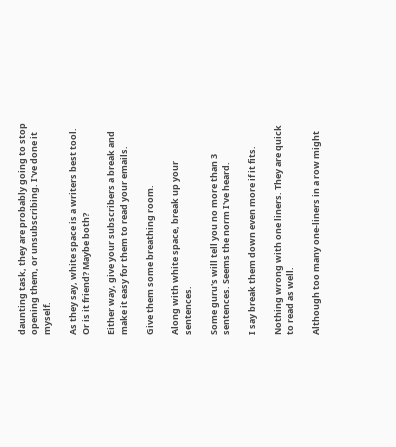daunting task, they are probably going to stop opening them, or unsubscribing. I've done it myself.

As they say, white space is a writers best tool. Or is it friend? Maybe both?

Either way, give your subscribers a break and make it easy for them to read your emails.

Give them some breathing room.

Along with white space, break up your sentences.

Some guru's will tell you no more than 3 sentences. Seems the norm I've heard.

I say break them down even more if it fits.

Nothing wrong with one liners. They are quick to read as well.

Although too many one-liners in a row might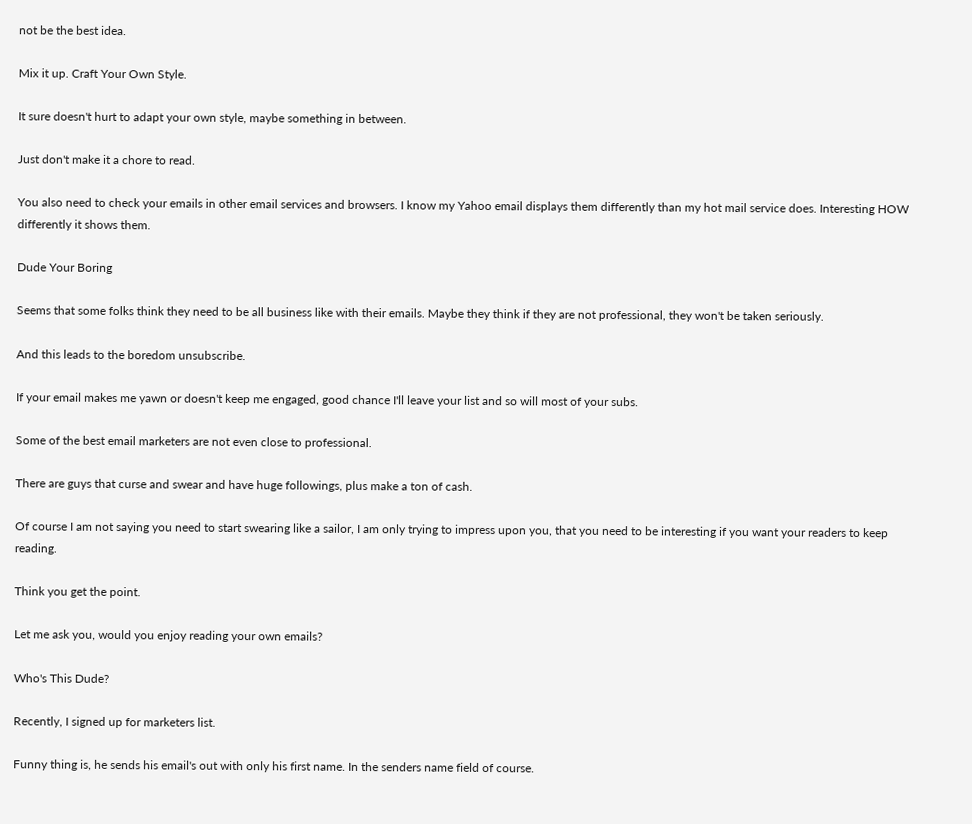not be the best idea.

Mix it up. Craft Your Own Style.

It sure doesn't hurt to adapt your own style, maybe something in between.

Just don't make it a chore to read.

You also need to check your emails in other email services and browsers. I know my Yahoo email displays them differently than my hot mail service does. Interesting HOW differently it shows them.

Dude Your Boring

Seems that some folks think they need to be all business like with their emails. Maybe they think if they are not professional, they won't be taken seriously.

And this leads to the boredom unsubscribe.

If your email makes me yawn or doesn't keep me engaged, good chance I'll leave your list and so will most of your subs.

Some of the best email marketers are not even close to professional.

There are guys that curse and swear and have huge followings, plus make a ton of cash.

Of course I am not saying you need to start swearing like a sailor, I am only trying to impress upon you, that you need to be interesting if you want your readers to keep reading.

Think you get the point.

Let me ask you, would you enjoy reading your own emails?

Who's This Dude?

Recently, I signed up for marketers list.

Funny thing is, he sends his email's out with only his first name. In the senders name field of course.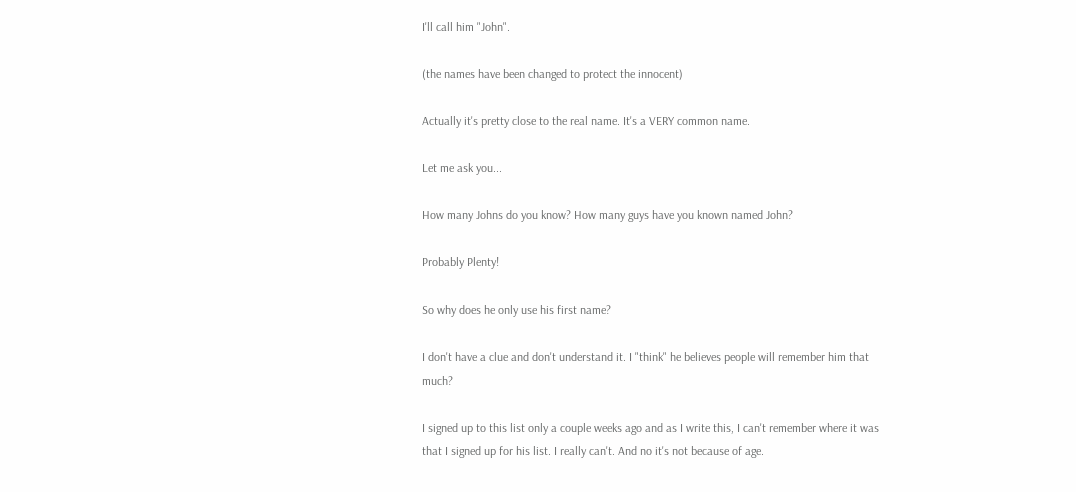I'll call him "John".

(the names have been changed to protect the innocent)

Actually it's pretty close to the real name. It's a VERY common name.

Let me ask you...

How many Johns do you know? How many guys have you known named John?

Probably Plenty!

So why does he only use his first name?

I don't have a clue and don't understand it. I "think" he believes people will remember him that much?

I signed up to this list only a couple weeks ago and as I write this, I can't remember where it was that I signed up for his list. I really can't. And no it's not because of age.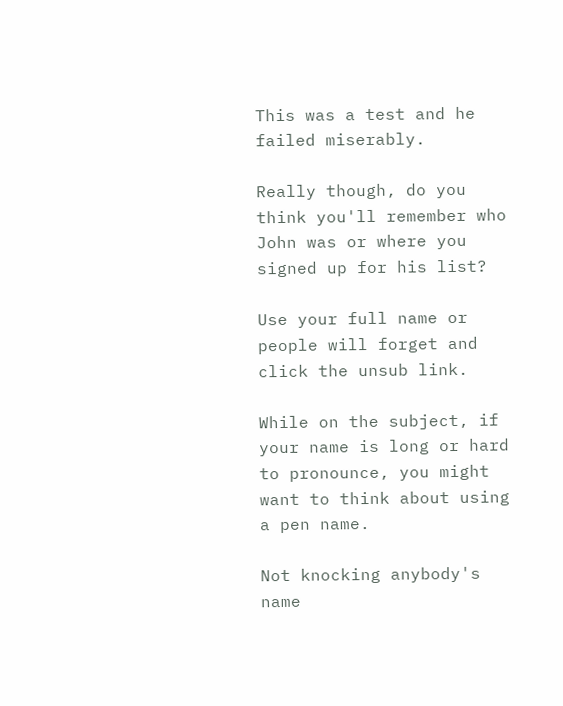This was a test and he failed miserably.

Really though, do you think you'll remember who John was or where you signed up for his list?

Use your full name or people will forget and click the unsub link.

While on the subject, if your name is long or hard to pronounce, you might want to think about using a pen name.

Not knocking anybody's name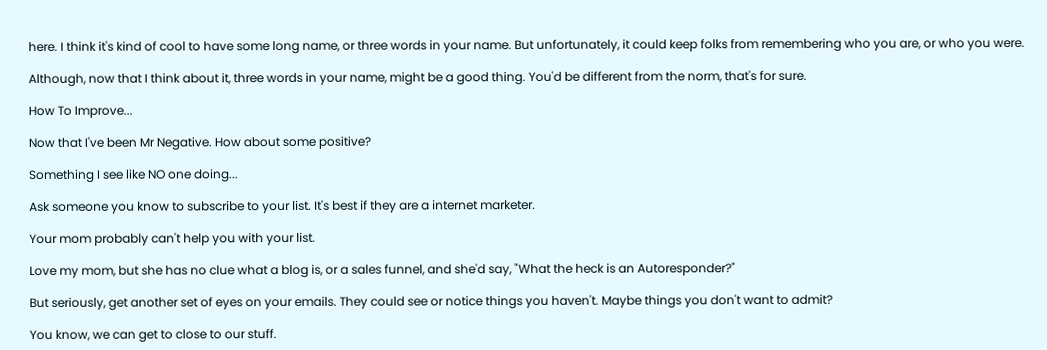here. I think it's kind of cool to have some long name, or three words in your name. But unfortunately, it could keep folks from remembering who you are, or who you were.

Although, now that I think about it, three words in your name, might be a good thing. You'd be different from the norm, that's for sure.

How To Improve...

Now that I've been Mr Negative. How about some positive?

Something I see like NO one doing...

Ask someone you know to subscribe to your list. It's best if they are a internet marketer.

Your mom probably can't help you with your list.

Love my mom, but she has no clue what a blog is, or a sales funnel, and she'd say, "What the heck is an Autoresponder?"

But seriously, get another set of eyes on your emails. They could see or notice things you haven't. Maybe things you don't want to admit?

You know, we can get to close to our stuff.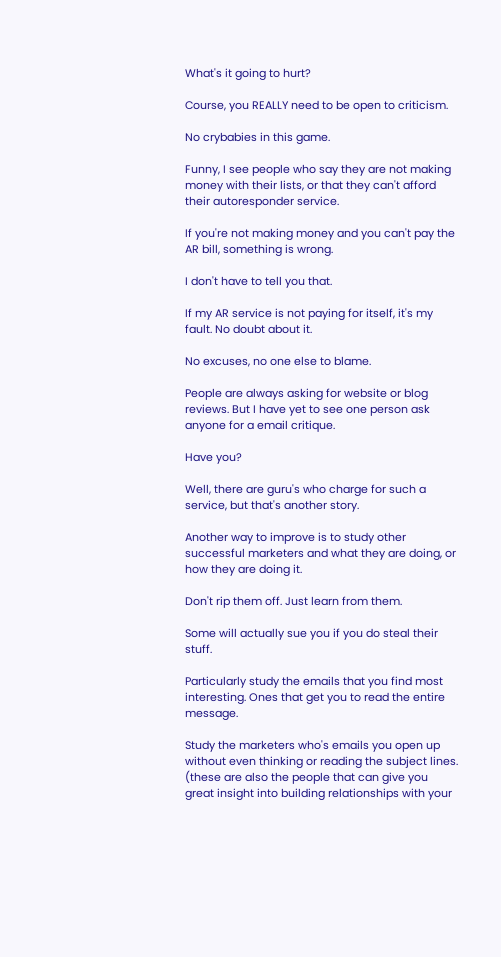What's it going to hurt?

Course, you REALLY need to be open to criticism.

No crybabies in this game.

Funny, I see people who say they are not making money with their lists, or that they can't afford their autoresponder service.

If you're not making money and you can't pay the AR bill, something is wrong.

I don't have to tell you that.

If my AR service is not paying for itself, it's my fault. No doubt about it.

No excuses, no one else to blame.

People are always asking for website or blog reviews. But I have yet to see one person ask anyone for a email critique.

Have you?

Well, there are guru's who charge for such a service, but that's another story.

Another way to improve is to study other successful marketers and what they are doing, or how they are doing it.

Don't rip them off. Just learn from them.

Some will actually sue you if you do steal their stuff.

Particularly study the emails that you find most interesting. Ones that get you to read the entire message.

Study the marketers who's emails you open up without even thinking or reading the subject lines. (these are also the people that can give you great insight into building relationships with your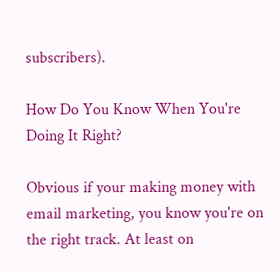subscribers).

How Do You Know When You're Doing It Right?

Obvious if your making money with email marketing, you know you're on the right track. At least on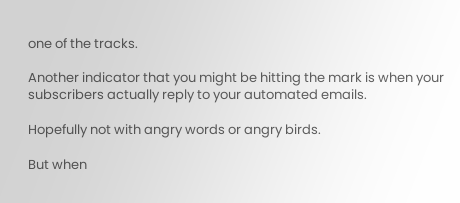one of the tracks.

Another indicator that you might be hitting the mark is when your subscribers actually reply to your automated emails.

Hopefully not with angry words or angry birds.

But when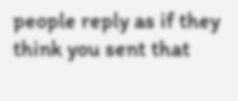people reply as if they think you sent that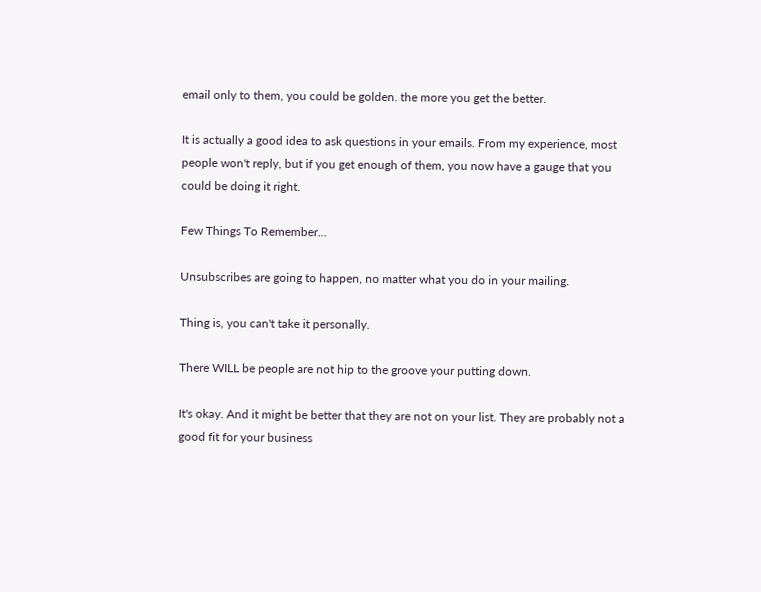email only to them, you could be golden. the more you get the better.

It is actually a good idea to ask questions in your emails. From my experience, most people won't reply, but if you get enough of them, you now have a gauge that you could be doing it right.

Few Things To Remember...

Unsubscribes are going to happen, no matter what you do in your mailing.

Thing is, you can't take it personally.

There WILL be people are not hip to the groove your putting down.

It's okay. And it might be better that they are not on your list. They are probably not a good fit for your business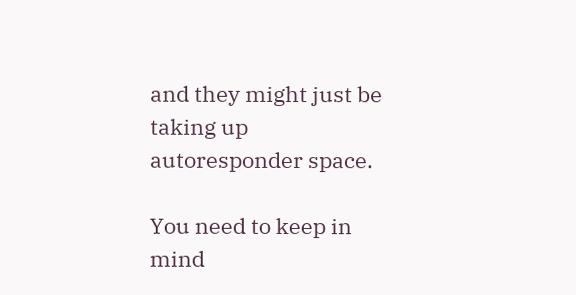and they might just be taking up autoresponder space.

You need to keep in mind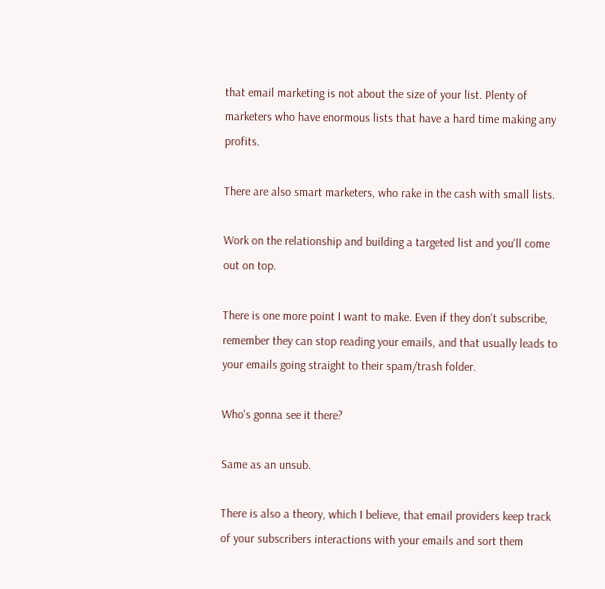that email marketing is not about the size of your list. Plenty of marketers who have enormous lists that have a hard time making any profits.

There are also smart marketers, who rake in the cash with small lists.

Work on the relationship and building a targeted list and you'll come out on top.

There is one more point I want to make. Even if they don't subscribe, remember they can stop reading your emails, and that usually leads to your emails going straight to their spam/trash folder.

Who's gonna see it there?

Same as an unsub.

There is also a theory, which I believe, that email providers keep track of your subscribers interactions with your emails and sort them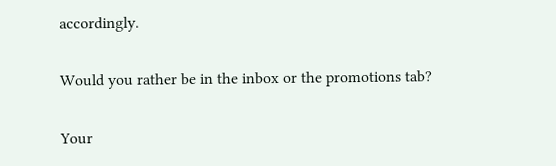accordingly.

Would you rather be in the inbox or the promotions tab?

Your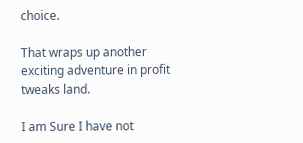choice.

That wraps up another exciting adventure in profit tweaks land.

I am Sure I have not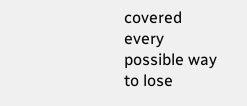covered every possible way to lose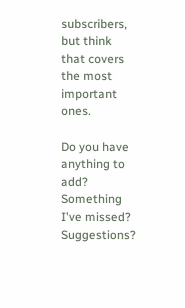subscribers, but think that covers the most important ones.

Do you have anything to add? Something I've missed? Suggestions?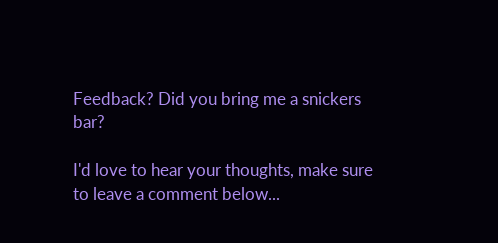Feedback? Did you bring me a snickers bar?

I'd love to hear your thoughts, make sure to leave a comment below...